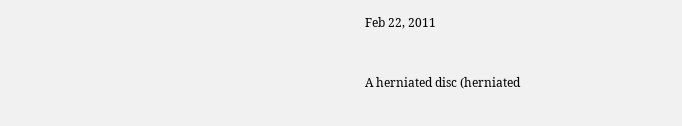Feb 22, 2011


A herniated disc (herniated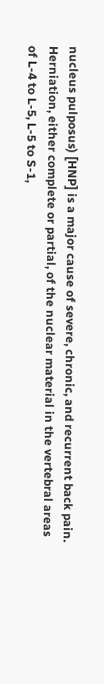nucleus pulposus) [HNP] is a major cause of severe, chronic, and recurrent back pain. Herniation, either complete or partial, of the nuclear material in the vertebral areas of L-4 to L-5, L-5 to S-1,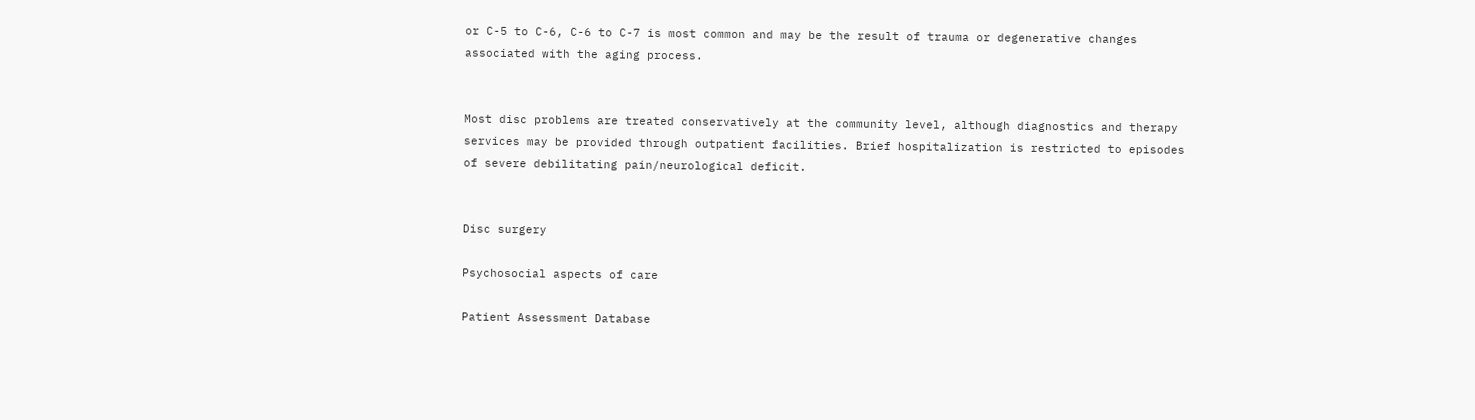or C-5 to C-6, C-6 to C-7 is most common and may be the result of trauma or degenerative changes associated with the aging process.


Most disc problems are treated conservatively at the community level, although diagnostics and therapy services may be provided through outpatient facilities. Brief hospitalization is restricted to episodes of severe debilitating pain/neurological deficit.


Disc surgery

Psychosocial aspects of care

Patient Assessment Database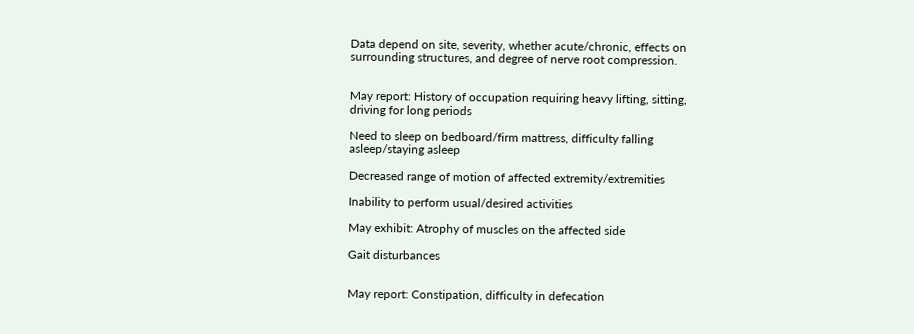Data depend on site, severity, whether acute/chronic, effects on surrounding structures, and degree of nerve root compression.


May report: History of occupation requiring heavy lifting, sitting, driving for long periods

Need to sleep on bedboard/firm mattress, difficulty falling asleep/staying asleep

Decreased range of motion of affected extremity/extremities

Inability to perform usual/desired activities

May exhibit: Atrophy of muscles on the affected side

Gait disturbances


May report: Constipation, difficulty in defecation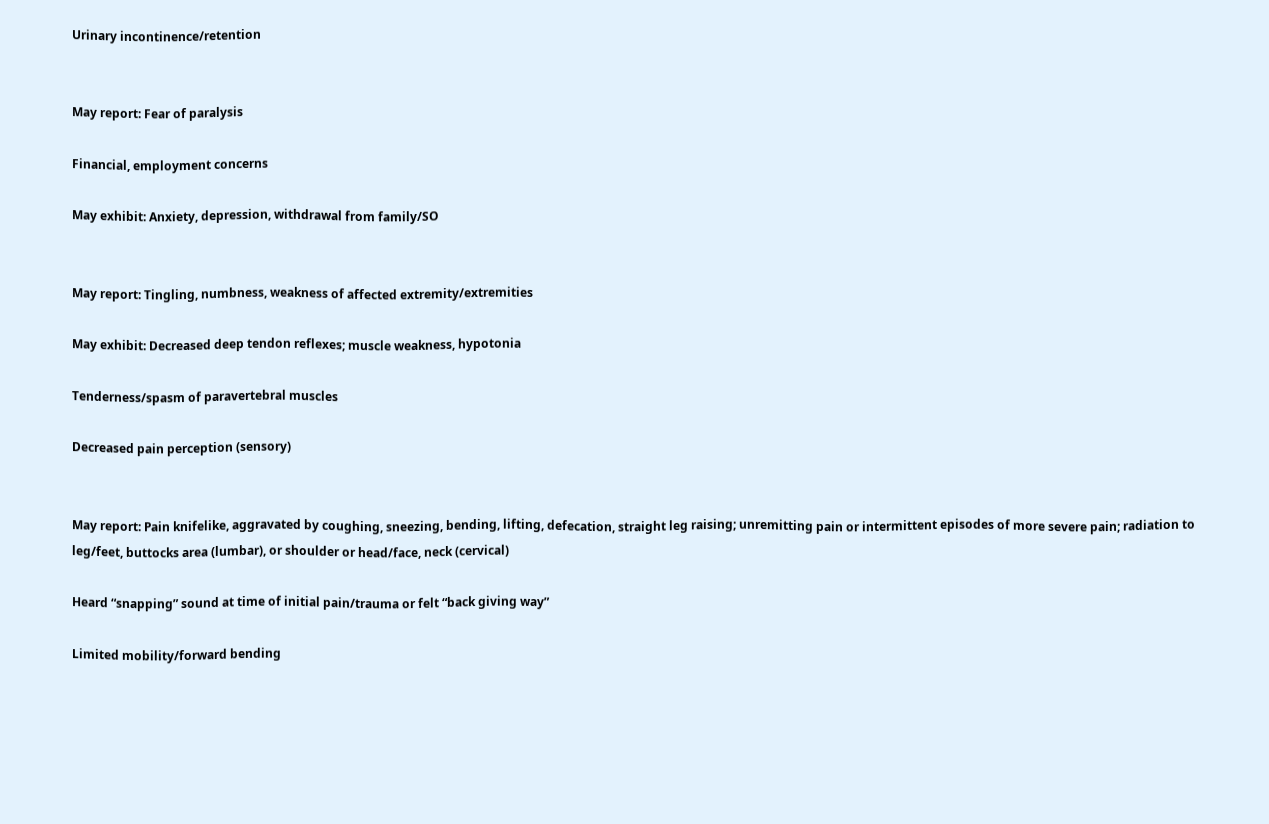Urinary incontinence/retention


May report: Fear of paralysis

Financial, employment concerns

May exhibit: Anxiety, depression, withdrawal from family/SO


May report: Tingling, numbness, weakness of affected extremity/extremities

May exhibit: Decreased deep tendon reflexes; muscle weakness, hypotonia

Tenderness/spasm of paravertebral muscles

Decreased pain perception (sensory)


May report: Pain knifelike, aggravated by coughing, sneezing, bending, lifting, defecation, straight leg raising; unremitting pain or intermittent episodes of more severe pain; radiation to leg/feet, buttocks area (lumbar), or shoulder or head/face, neck (cervical)

Heard “snapping” sound at time of initial pain/trauma or felt “back giving way”

Limited mobility/forward bending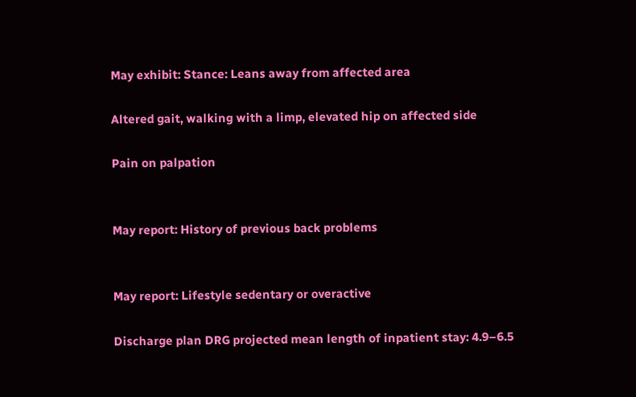May exhibit: Stance: Leans away from affected area

Altered gait, walking with a limp, elevated hip on affected side

Pain on palpation


May report: History of previous back problems


May report: Lifestyle sedentary or overactive

Discharge plan DRG projected mean length of inpatient stay: 4.9–6.5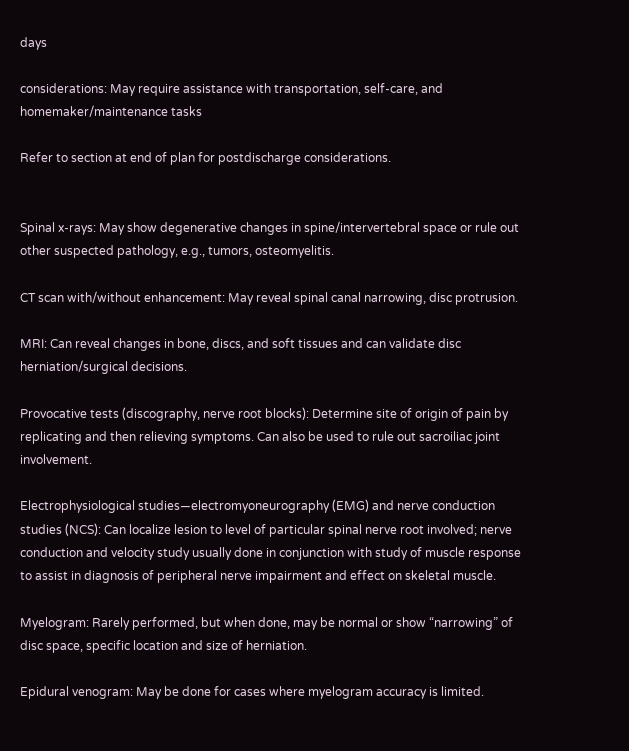days

considerations: May require assistance with transportation, self-care, and homemaker/maintenance tasks

Refer to section at end of plan for postdischarge considerations.


Spinal x-rays: May show degenerative changes in spine/intervertebral space or rule out other suspected pathology, e.g., tumors, osteomyelitis.

CT scan with/without enhancement: May reveal spinal canal narrowing, disc protrusion.

MRI: Can reveal changes in bone, discs, and soft tissues and can validate disc herniation/surgical decisions.

Provocative tests (discography, nerve root blocks): Determine site of origin of pain by replicating and then relieving symptoms. Can also be used to rule out sacroiliac joint involvement.

Electrophysiological studies—electromyoneurography (EMG) and nerve conduction studies (NCS): Can localize lesion to level of particular spinal nerve root involved; nerve conduction and velocity study usually done in conjunction with study of muscle response to assist in diagnosis of peripheral nerve impairment and effect on skeletal muscle.

Myelogram: Rarely performed, but when done, may be normal or show “narrowing” of disc space, specific location and size of herniation.

Epidural venogram: May be done for cases where myelogram accuracy is limited.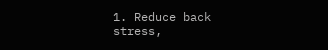1. Reduce back stress,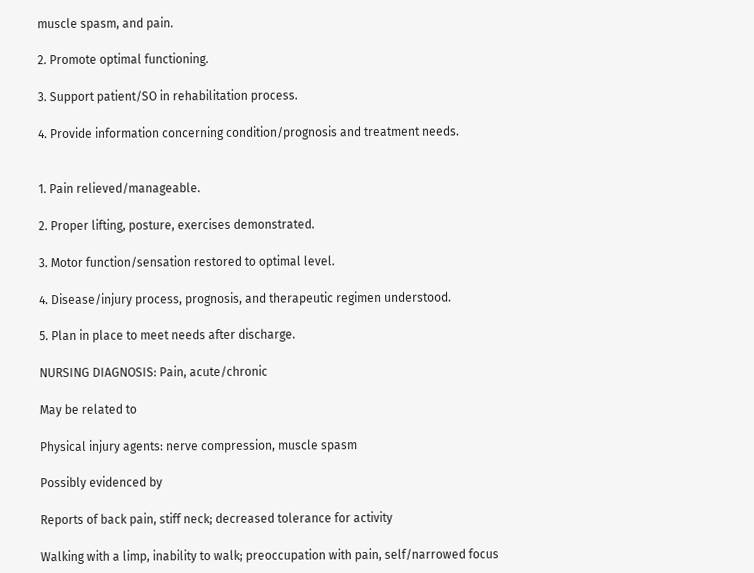muscle spasm, and pain.

2. Promote optimal functioning.

3. Support patient/SO in rehabilitation process.

4. Provide information concerning condition/prognosis and treatment needs.


1. Pain relieved/manageable.

2. Proper lifting, posture, exercises demonstrated.

3. Motor function/sensation restored to optimal level.

4. Disease/injury process, prognosis, and therapeutic regimen understood.

5. Plan in place to meet needs after discharge.

NURSING DIAGNOSIS: Pain, acute/chronic

May be related to

Physical injury agents: nerve compression, muscle spasm

Possibly evidenced by

Reports of back pain, stiff neck; decreased tolerance for activity

Walking with a limp, inability to walk; preoccupation with pain, self/narrowed focus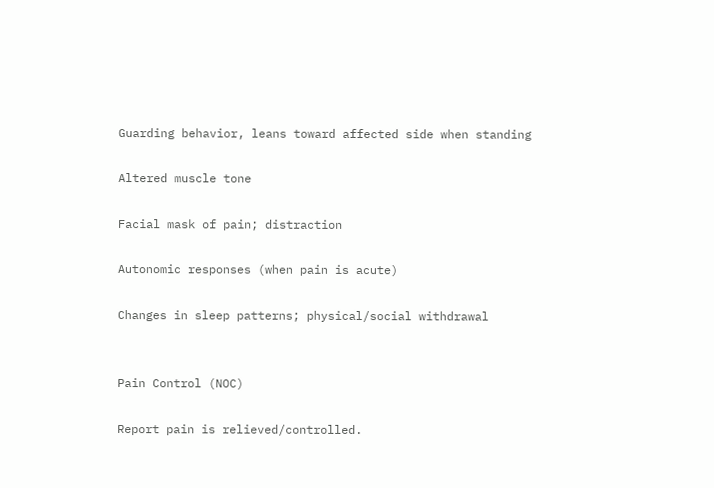Guarding behavior, leans toward affected side when standing

Altered muscle tone

Facial mask of pain; distraction

Autonomic responses (when pain is acute)

Changes in sleep patterns; physical/social withdrawal


Pain Control (NOC)

Report pain is relieved/controlled.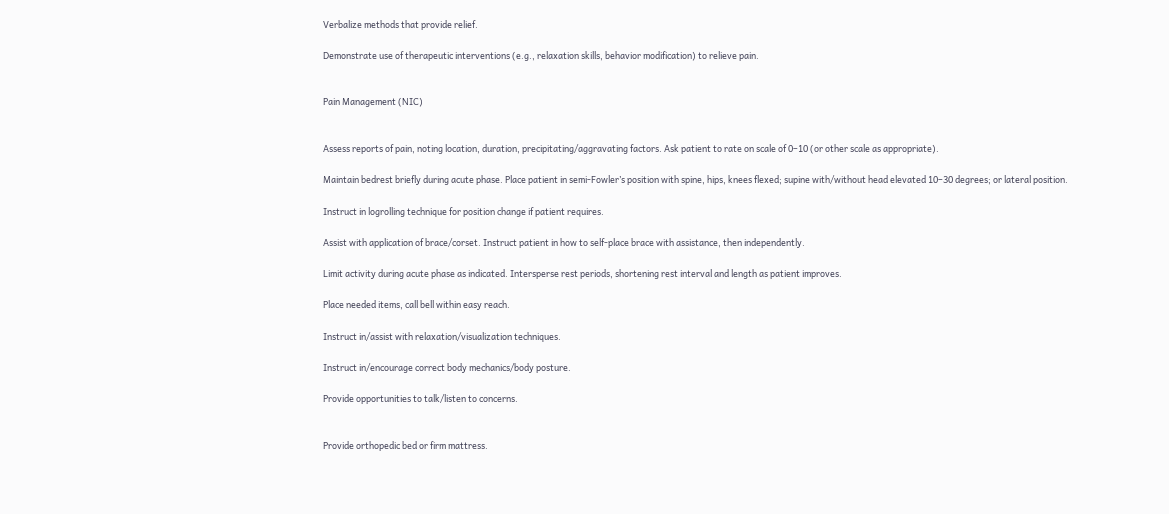Verbalize methods that provide relief.

Demonstrate use of therapeutic interventions (e.g., relaxation skills, behavior modification) to relieve pain.


Pain Management (NIC)


Assess reports of pain, noting location, duration, precipitating/aggravating factors. Ask patient to rate on scale of 0–10 (or other scale as appropriate).

Maintain bedrest briefly during acute phase. Place patient in semi-Fowler’s position with spine, hips, knees flexed; supine with/without head elevated 10–30 degrees; or lateral position.

Instruct in logrolling technique for position change if patient requires.

Assist with application of brace/corset. Instruct patient in how to self-place brace with assistance, then independently.

Limit activity during acute phase as indicated. Intersperse rest periods, shortening rest interval and length as patient improves.

Place needed items, call bell within easy reach.

Instruct in/assist with relaxation/visualization techniques.

Instruct in/encourage correct body mechanics/body posture.

Provide opportunities to talk/listen to concerns.


Provide orthopedic bed or firm mattress.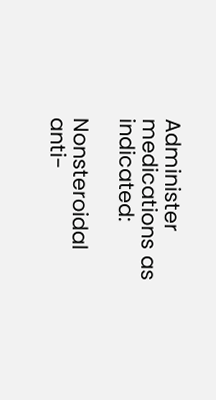Administer medications as indicated:

Nonsteroidal anti-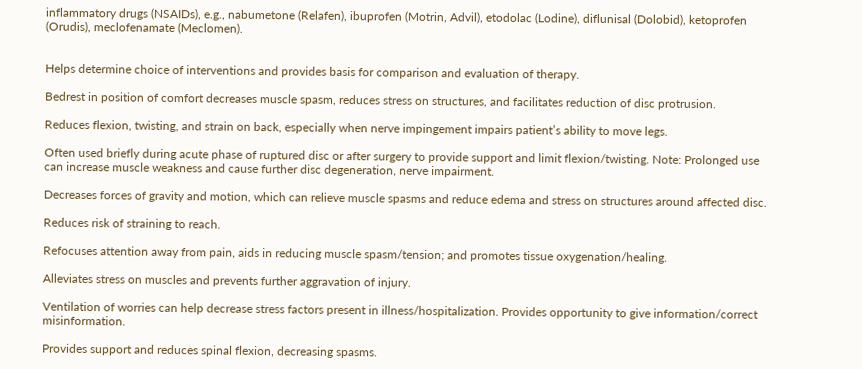inflammatory drugs (NSAIDs), e.g., nabumetone (Relafen), ibuprofen (Motrin, Advil), etodolac (Lodine), diflunisal (Dolobid), ketoprofen (Orudis), meclofenamate (Meclomen).


Helps determine choice of interventions and provides basis for comparison and evaluation of therapy.

Bedrest in position of comfort decreases muscle spasm, reduces stress on structures, and facilitates reduction of disc protrusion.

Reduces flexion, twisting, and strain on back, especially when nerve impingement impairs patient’s ability to move legs.

Often used briefly during acute phase of ruptured disc or after surgery to provide support and limit flexion/twisting. Note: Prolonged use can increase muscle weakness and cause further disc degeneration, nerve impairment.

Decreases forces of gravity and motion, which can relieve muscle spasms and reduce edema and stress on structures around affected disc.

Reduces risk of straining to reach.

Refocuses attention away from pain, aids in reducing muscle spasm/tension; and promotes tissue oxygenation/healing.

Alleviates stress on muscles and prevents further aggravation of injury.

Ventilation of worries can help decrease stress factors present in illness/hospitalization. Provides opportunity to give information/correct misinformation.

Provides support and reduces spinal flexion, decreasing spasms.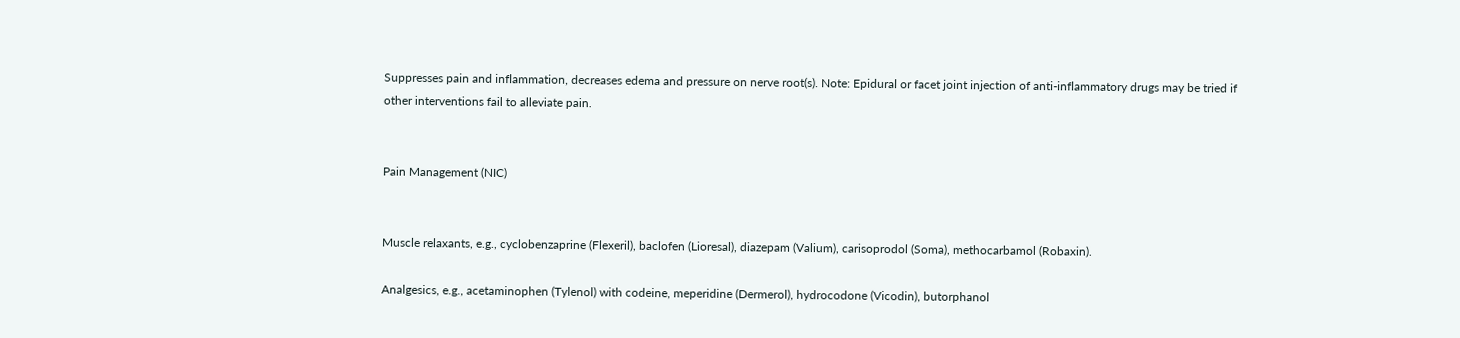Suppresses pain and inflammation, decreases edema and pressure on nerve root(s). Note: Epidural or facet joint injection of anti-inflammatory drugs may be tried if other interventions fail to alleviate pain.


Pain Management (NIC)


Muscle relaxants, e.g., cyclobenzaprine (Flexeril), baclofen (Lioresal), diazepam (Valium), carisoprodol (Soma), methocarbamol (Robaxin).

Analgesics, e.g., acetaminophen (Tylenol) with codeine, meperidine (Dermerol), hydrocodone (Vicodin), butorphanol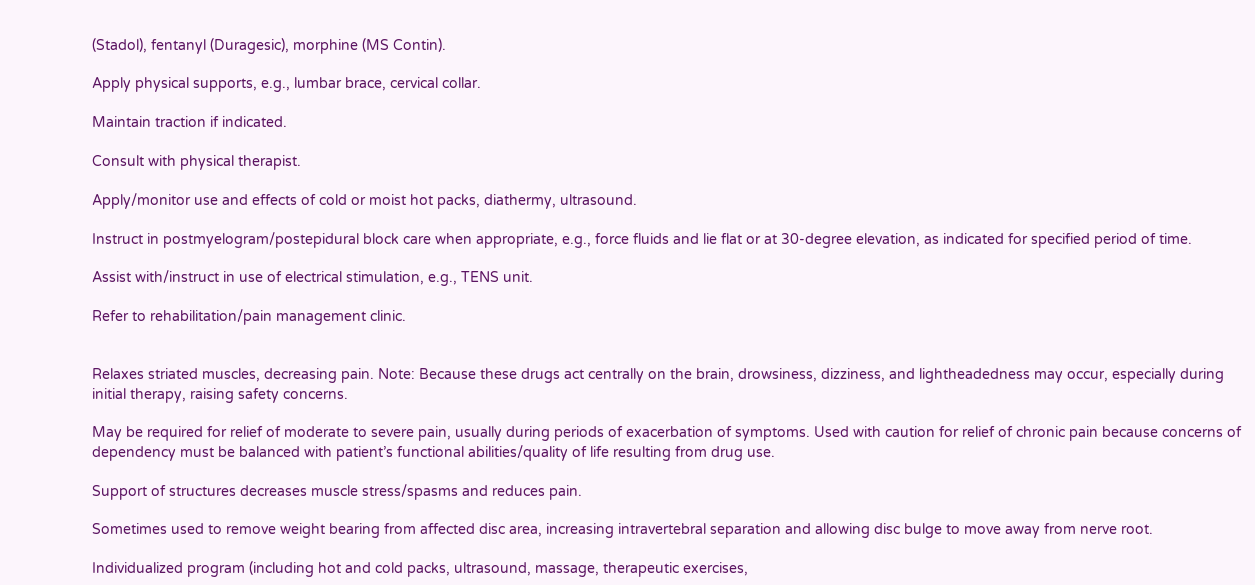(Stadol), fentanyl (Duragesic), morphine (MS Contin).

Apply physical supports, e.g., lumbar brace, cervical collar.

Maintain traction if indicated.

Consult with physical therapist.

Apply/monitor use and effects of cold or moist hot packs, diathermy, ultrasound.

Instruct in postmyelogram/postepidural block care when appropriate, e.g., force fluids and lie flat or at 30-degree elevation, as indicated for specified period of time.

Assist with/instruct in use of electrical stimulation, e.g., TENS unit.

Refer to rehabilitation/pain management clinic.


Relaxes striated muscles, decreasing pain. Note: Because these drugs act centrally on the brain, drowsiness, dizziness, and lightheadedness may occur, especially during initial therapy, raising safety concerns.

May be required for relief of moderate to severe pain, usually during periods of exacerbation of symptoms. Used with caution for relief of chronic pain because concerns of dependency must be balanced with patient’s functional abilities/quality of life resulting from drug use.

Support of structures decreases muscle stress/spasms and reduces pain.

Sometimes used to remove weight bearing from affected disc area, increasing intravertebral separation and allowing disc bulge to move away from nerve root.

Individualized program (including hot and cold packs, ultrasound, massage, therapeutic exercises,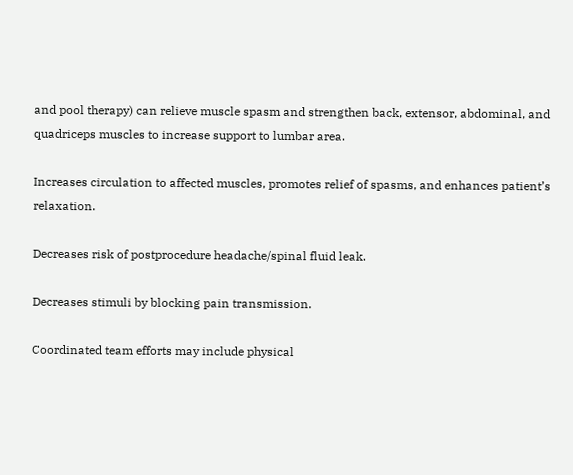and pool therapy) can relieve muscle spasm and strengthen back, extensor, abdominal, and quadriceps muscles to increase support to lumbar area.

Increases circulation to affected muscles, promotes relief of spasms, and enhances patient’s relaxation.

Decreases risk of postprocedure headache/spinal fluid leak.

Decreases stimuli by blocking pain transmission.

Coordinated team efforts may include physical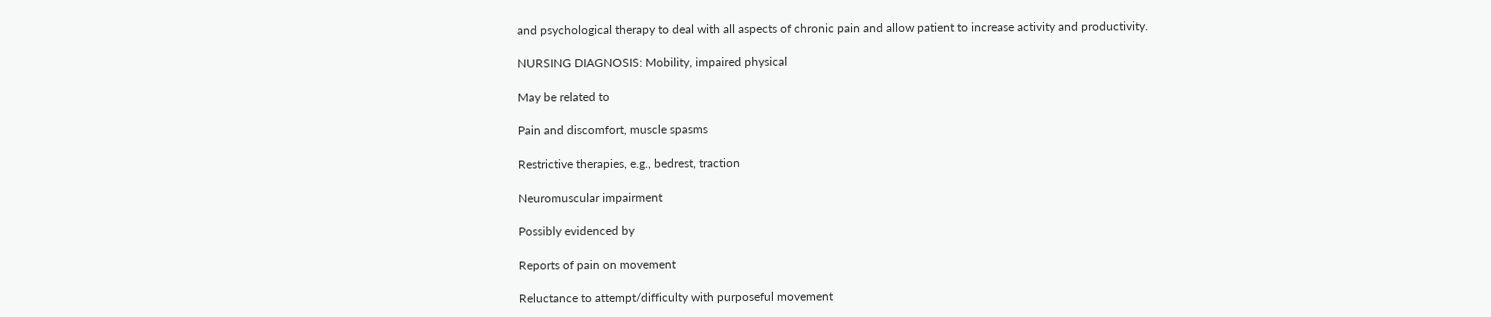and psychological therapy to deal with all aspects of chronic pain and allow patient to increase activity and productivity.

NURSING DIAGNOSIS: Mobility, impaired physical

May be related to

Pain and discomfort, muscle spasms

Restrictive therapies, e.g., bedrest, traction

Neuromuscular impairment

Possibly evidenced by

Reports of pain on movement

Reluctance to attempt/difficulty with purposeful movement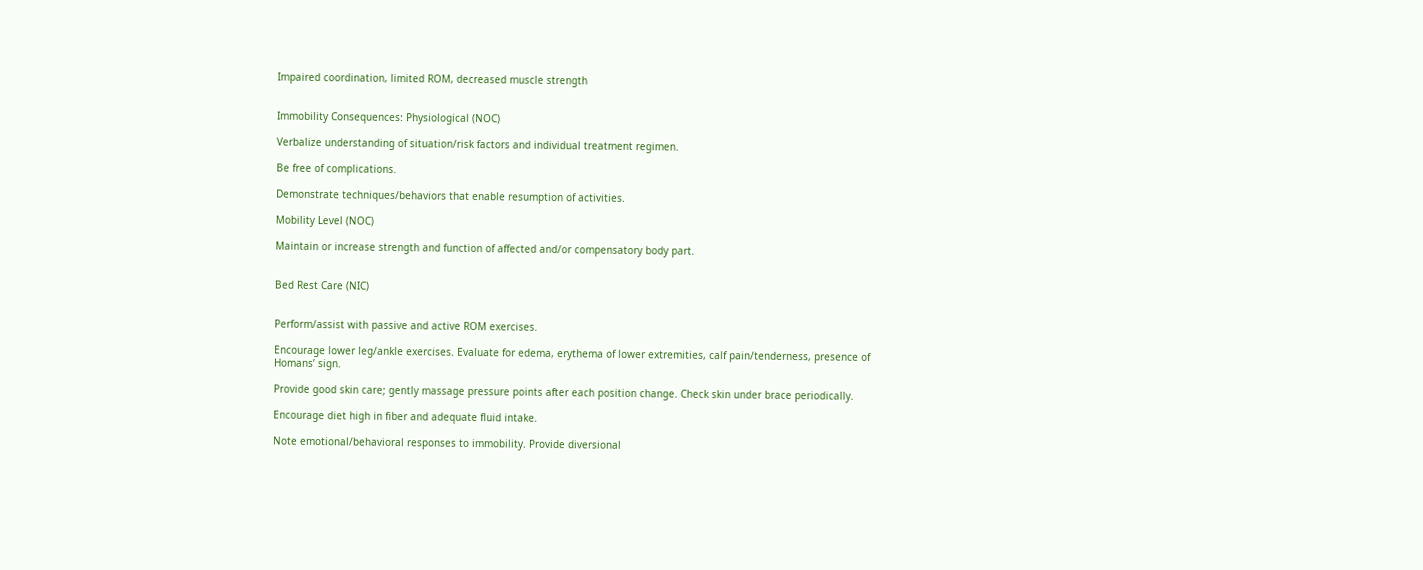Impaired coordination, limited ROM, decreased muscle strength


Immobility Consequences: Physiological (NOC)

Verbalize understanding of situation/risk factors and individual treatment regimen.

Be free of complications.

Demonstrate techniques/behaviors that enable resumption of activities.

Mobility Level (NOC)

Maintain or increase strength and function of affected and/or compensatory body part.


Bed Rest Care (NIC)


Perform/assist with passive and active ROM exercises.

Encourage lower leg/ankle exercises. Evaluate for edema, erythema of lower extremities, calf pain/tenderness, presence of Homans’ sign.

Provide good skin care; gently massage pressure points after each position change. Check skin under brace periodically.

Encourage diet high in fiber and adequate fluid intake.

Note emotional/behavioral responses to immobility. Provide diversional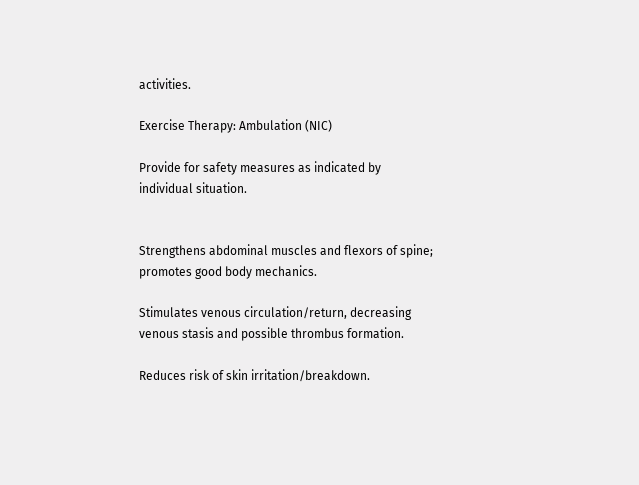activities.

Exercise Therapy: Ambulation (NIC)

Provide for safety measures as indicated by individual situation.


Strengthens abdominal muscles and flexors of spine; promotes good body mechanics.

Stimulates venous circulation/return, decreasing venous stasis and possible thrombus formation.

Reduces risk of skin irritation/breakdown.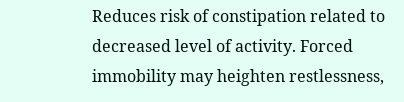Reduces risk of constipation related to decreased level of activity. Forced immobility may heighten restlessness,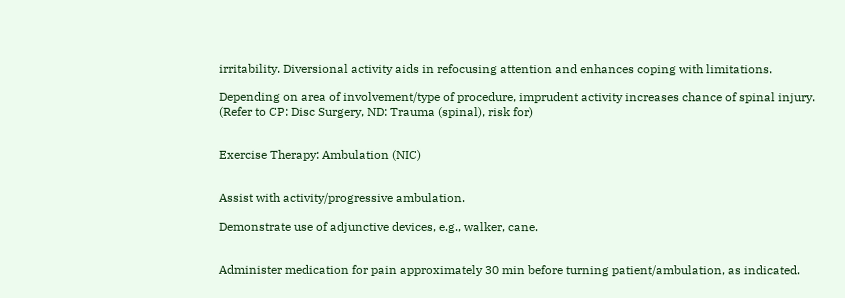irritability. Diversional activity aids in refocusing attention and enhances coping with limitations.

Depending on area of involvement/type of procedure, imprudent activity increases chance of spinal injury. (Refer to CP: Disc Surgery, ND: Trauma (spinal), risk for)


Exercise Therapy: Ambulation (NIC)


Assist with activity/progressive ambulation.

Demonstrate use of adjunctive devices, e.g., walker, cane.


Administer medication for pain approximately 30 min before turning patient/ambulation, as indicated.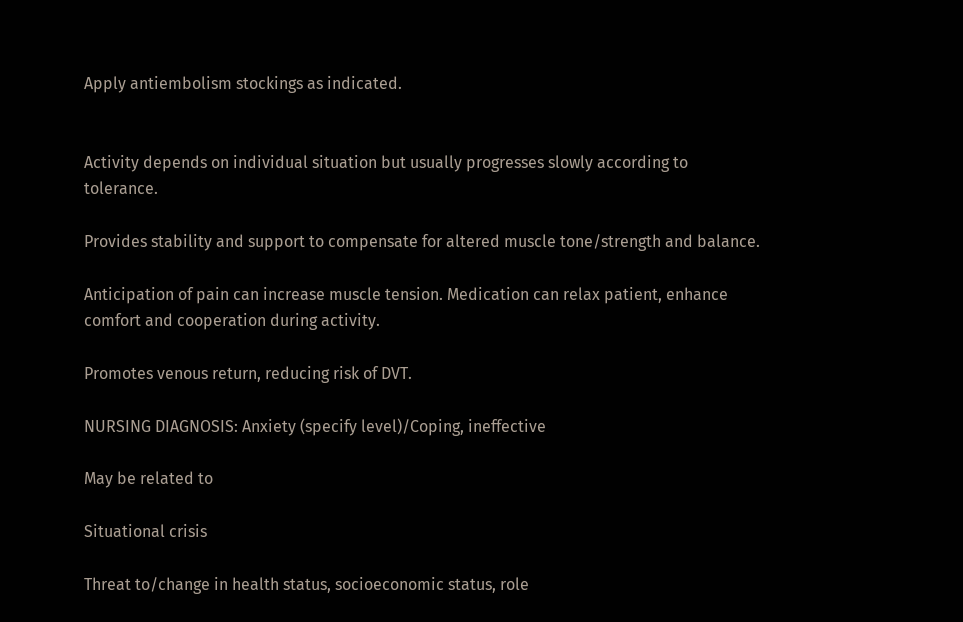Apply antiembolism stockings as indicated.


Activity depends on individual situation but usually progresses slowly according to tolerance.

Provides stability and support to compensate for altered muscle tone/strength and balance.

Anticipation of pain can increase muscle tension. Medication can relax patient, enhance comfort and cooperation during activity.

Promotes venous return, reducing risk of DVT.

NURSING DIAGNOSIS: Anxiety (specify level)/Coping, ineffective

May be related to

Situational crisis

Threat to/change in health status, socioeconomic status, role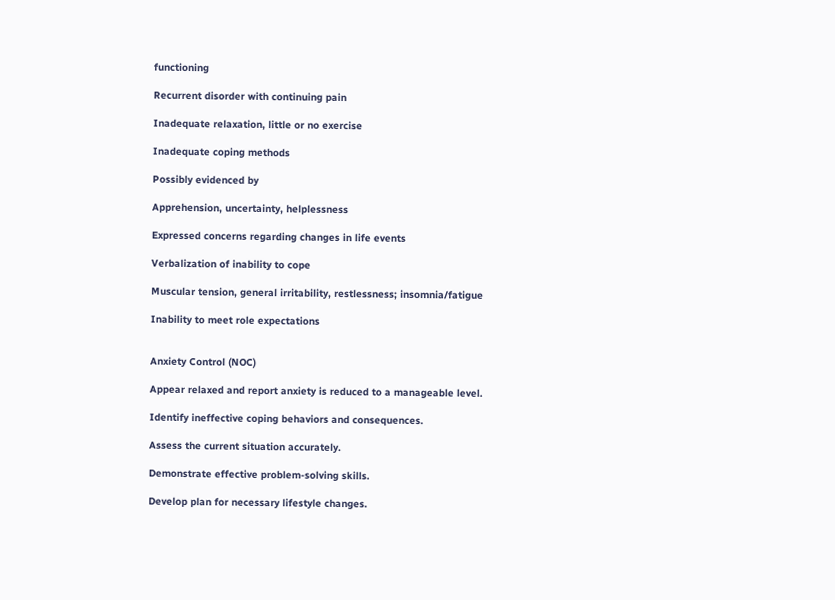functioning

Recurrent disorder with continuing pain

Inadequate relaxation, little or no exercise

Inadequate coping methods

Possibly evidenced by

Apprehension, uncertainty, helplessness

Expressed concerns regarding changes in life events

Verbalization of inability to cope

Muscular tension, general irritability, restlessness; insomnia/fatigue

Inability to meet role expectations


Anxiety Control (NOC)

Appear relaxed and report anxiety is reduced to a manageable level.

Identify ineffective coping behaviors and consequences.

Assess the current situation accurately.

Demonstrate effective problem-solving skills.

Develop plan for necessary lifestyle changes.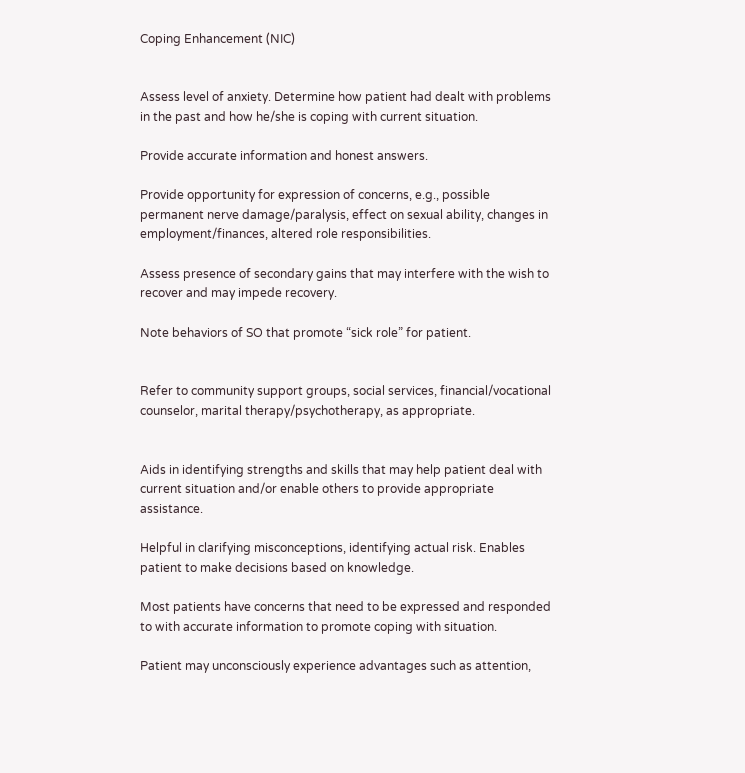Coping Enhancement (NIC)


Assess level of anxiety. Determine how patient had dealt with problems in the past and how he/she is coping with current situation.

Provide accurate information and honest answers.

Provide opportunity for expression of concerns, e.g., possible permanent nerve damage/paralysis, effect on sexual ability, changes in employment/finances, altered role responsibilities.

Assess presence of secondary gains that may interfere with the wish to recover and may impede recovery.

Note behaviors of SO that promote “sick role” for patient.


Refer to community support groups, social services, financial/vocational counselor, marital therapy/psychotherapy, as appropriate.


Aids in identifying strengths and skills that may help patient deal with current situation and/or enable others to provide appropriate assistance.

Helpful in clarifying misconceptions, identifying actual risk. Enables patient to make decisions based on knowledge.

Most patients have concerns that need to be expressed and responded to with accurate information to promote coping with situation.

Patient may unconsciously experience advantages such as attention,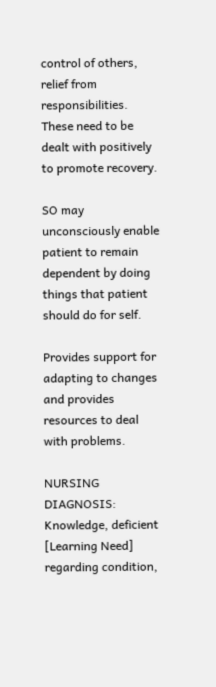control of others, relief from responsibilities. These need to be dealt with positively to promote recovery.

SO may unconsciously enable patient to remain dependent by doing things that patient should do for self.

Provides support for adapting to changes and provides resources to deal with problems.

NURSING DIAGNOSIS: Knowledge, deficient [Learning Need] regarding condition,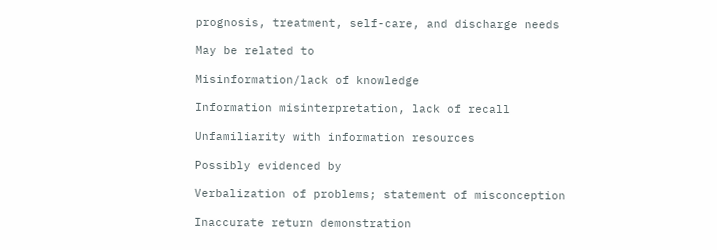prognosis, treatment, self-care, and discharge needs

May be related to

Misinformation/lack of knowledge

Information misinterpretation, lack of recall

Unfamiliarity with information resources

Possibly evidenced by

Verbalization of problems; statement of misconception

Inaccurate return demonstration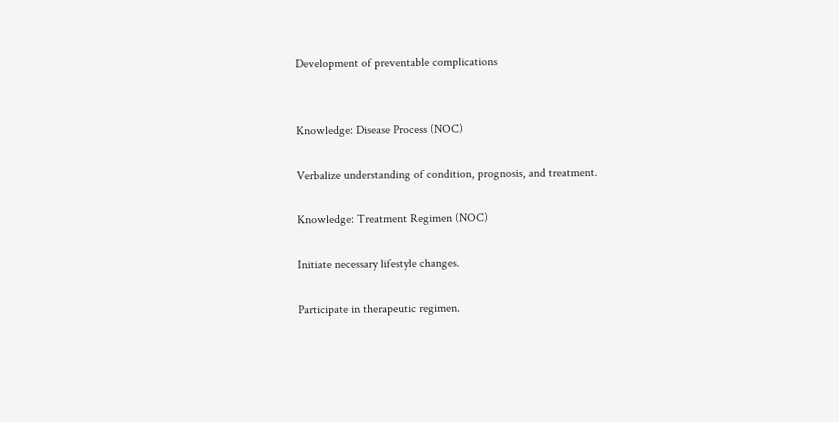Development of preventable complications


Knowledge: Disease Process (NOC)

Verbalize understanding of condition, prognosis, and treatment.

Knowledge: Treatment Regimen (NOC)

Initiate necessary lifestyle changes.

Participate in therapeutic regimen.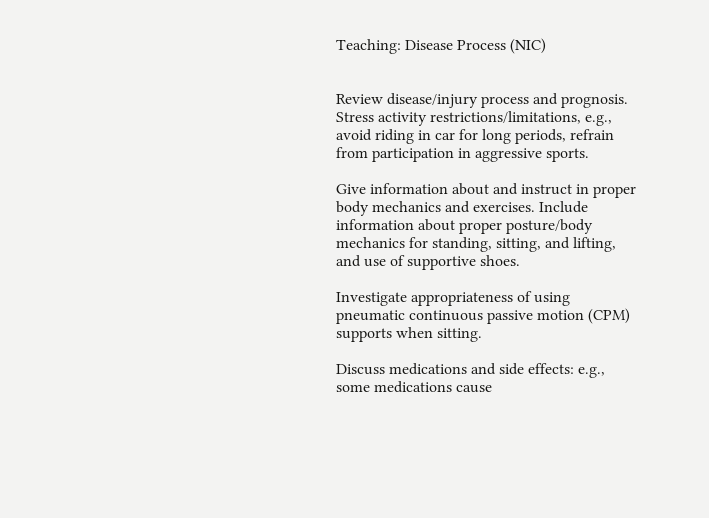Teaching: Disease Process (NIC)


Review disease/injury process and prognosis. Stress activity restrictions/limitations, e.g., avoid riding in car for long periods, refrain from participation in aggressive sports.

Give information about and instruct in proper body mechanics and exercises. Include information about proper posture/body mechanics for standing, sitting, and lifting, and use of supportive shoes.

Investigate appropriateness of using pneumatic continuous passive motion (CPM) supports when sitting.

Discuss medications and side effects: e.g., some medications cause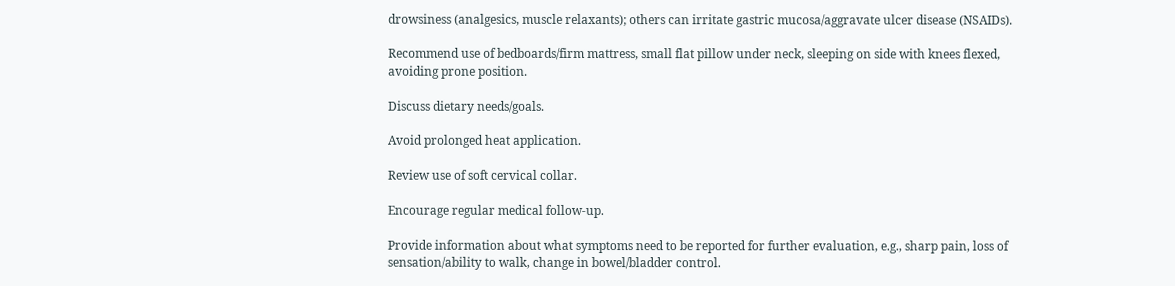drowsiness (analgesics, muscle relaxants); others can irritate gastric mucosa/aggravate ulcer disease (NSAIDs).

Recommend use of bedboards/firm mattress, small flat pillow under neck, sleeping on side with knees flexed, avoiding prone position.

Discuss dietary needs/goals.

Avoid prolonged heat application.

Review use of soft cervical collar.

Encourage regular medical follow-up.

Provide information about what symptoms need to be reported for further evaluation, e.g., sharp pain, loss of sensation/ability to walk, change in bowel/bladder control.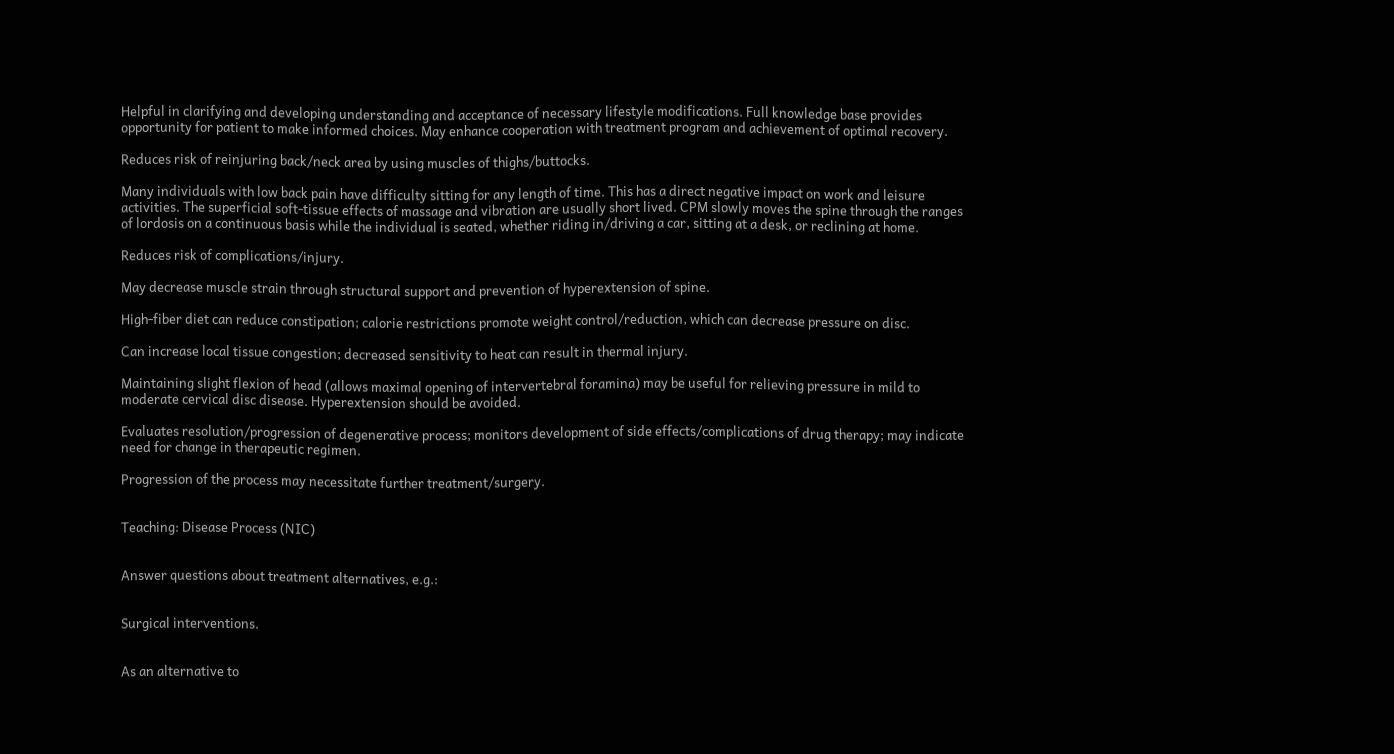Helpful in clarifying and developing understanding and acceptance of necessary lifestyle modifications. Full knowledge base provides opportunity for patient to make informed choices. May enhance cooperation with treatment program and achievement of optimal recovery.

Reduces risk of reinjuring back/neck area by using muscles of thighs/buttocks.

Many individuals with low back pain have difficulty sitting for any length of time. This has a direct negative impact on work and leisure activities. The superficial soft-tissue effects of massage and vibration are usually short lived. CPM slowly moves the spine through the ranges of lordosis on a continuous basis while the individual is seated, whether riding in/driving a car, sitting at a desk, or reclining at home.

Reduces risk of complications/injury.

May decrease muscle strain through structural support and prevention of hyperextension of spine.

High-fiber diet can reduce constipation; calorie restrictions promote weight control/reduction, which can decrease pressure on disc.

Can increase local tissue congestion; decreased sensitivity to heat can result in thermal injury.

Maintaining slight flexion of head (allows maximal opening of intervertebral foramina) may be useful for relieving pressure in mild to moderate cervical disc disease. Hyperextension should be avoided.

Evaluates resolution/progression of degenerative process; monitors development of side effects/complications of drug therapy; may indicate need for change in therapeutic regimen.

Progression of the process may necessitate further treatment/surgery.


Teaching: Disease Process (NIC)


Answer questions about treatment alternatives, e.g.:


Surgical interventions.


As an alternative to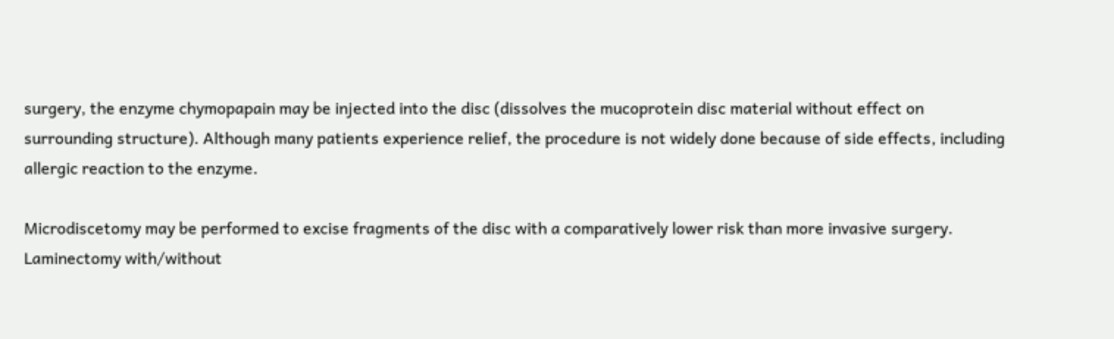surgery, the enzyme chymopapain may be injected into the disc (dissolves the mucoprotein disc material without effect on surrounding structure). Although many patients experience relief, the procedure is not widely done because of side effects, including allergic reaction to the enzyme.

Microdiscetomy may be performed to excise fragments of the disc with a comparatively lower risk than more invasive surgery. Laminectomy with/without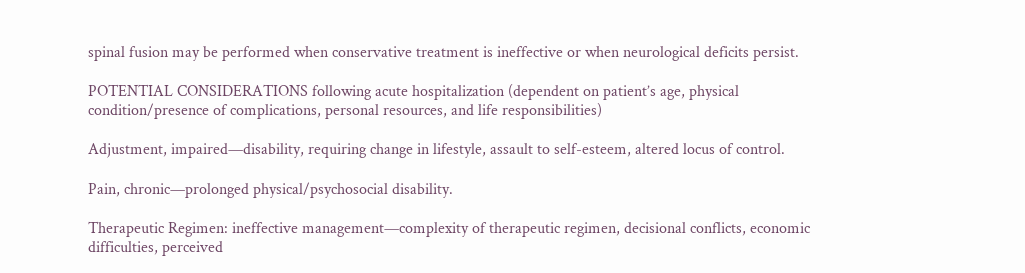spinal fusion may be performed when conservative treatment is ineffective or when neurological deficits persist.

POTENTIAL CONSIDERATIONS following acute hospitalization (dependent on patient’s age, physical condition/presence of complications, personal resources, and life responsibilities)

Adjustment, impaired—disability, requiring change in lifestyle, assault to self-esteem, altered locus of control.

Pain, chronic—prolonged physical/psychosocial disability.

Therapeutic Regimen: ineffective management—complexity of therapeutic regimen, decisional conflicts, economic difficulties, perceived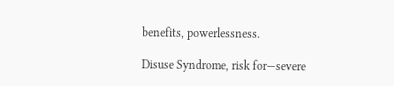benefits, powerlessness.

Disuse Syndrome, risk for—severe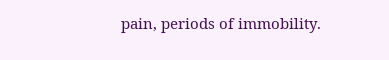pain, periods of immobility.